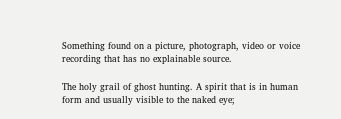Something found on a picture, photograph, video or voice recording that has no explainable source.

The holy grail of ghost hunting. A spirit that is in human form and usually visible to the naked eye;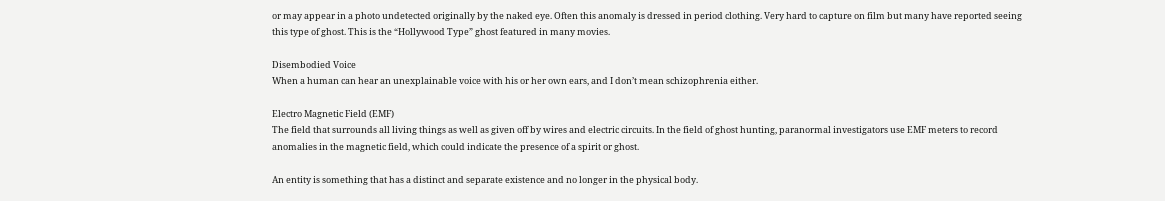or may appear in a photo undetected originally by the naked eye. Often this anomaly is dressed in period clothing. Very hard to capture on film but many have reported seeing this type of ghost. This is the “Hollywood Type” ghost featured in many movies.

Disembodied Voice
When a human can hear an unexplainable voice with his or her own ears, and I don’t mean schizophrenia either.

Electro Magnetic Field (EMF)
The field that surrounds all living things as well as given off by wires and electric circuits. In the field of ghost hunting, paranormal investigators use EMF meters to record anomalies in the magnetic field, which could indicate the presence of a spirit or ghost.

An entity is something that has a distinct and separate existence and no longer in the physical body.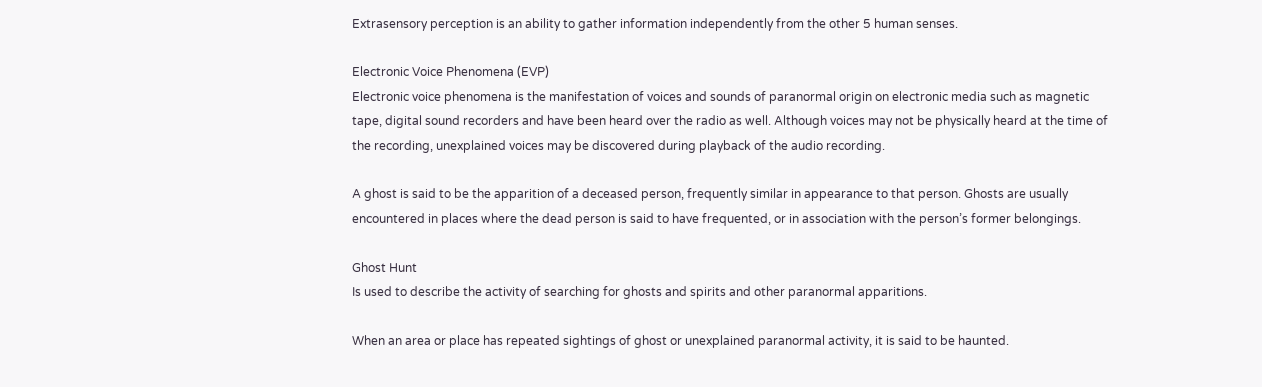Extrasensory perception is an ability to gather information independently from the other 5 human senses.

Electronic Voice Phenomena (EVP)
Electronic voice phenomena is the manifestation of voices and sounds of paranormal origin on electronic media such as magnetic tape, digital sound recorders and have been heard over the radio as well. Although voices may not be physically heard at the time of the recording, unexplained voices may be discovered during playback of the audio recording.

A ghost is said to be the apparition of a deceased person, frequently similar in appearance to that person. Ghosts are usually encountered in places where the dead person is said to have frequented, or in association with the person’s former belongings.

Ghost Hunt
Is used to describe the activity of searching for ghosts and spirits and other paranormal apparitions.

When an area or place has repeated sightings of ghost or unexplained paranormal activity, it is said to be haunted.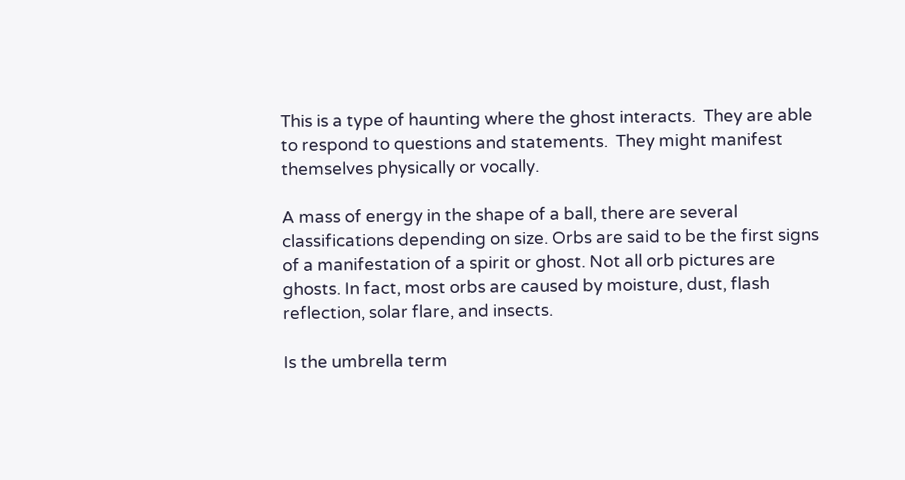This is a type of haunting where the ghost interacts.  They are able to respond to questions and statements.  They might manifest themselves physically or vocally.

A mass of energy in the shape of a ball, there are several classifications depending on size. Orbs are said to be the first signs of a manifestation of a spirit or ghost. Not all orb pictures are ghosts. In fact, most orbs are caused by moisture, dust, flash reflection, solar flare, and insects.

Is the umbrella term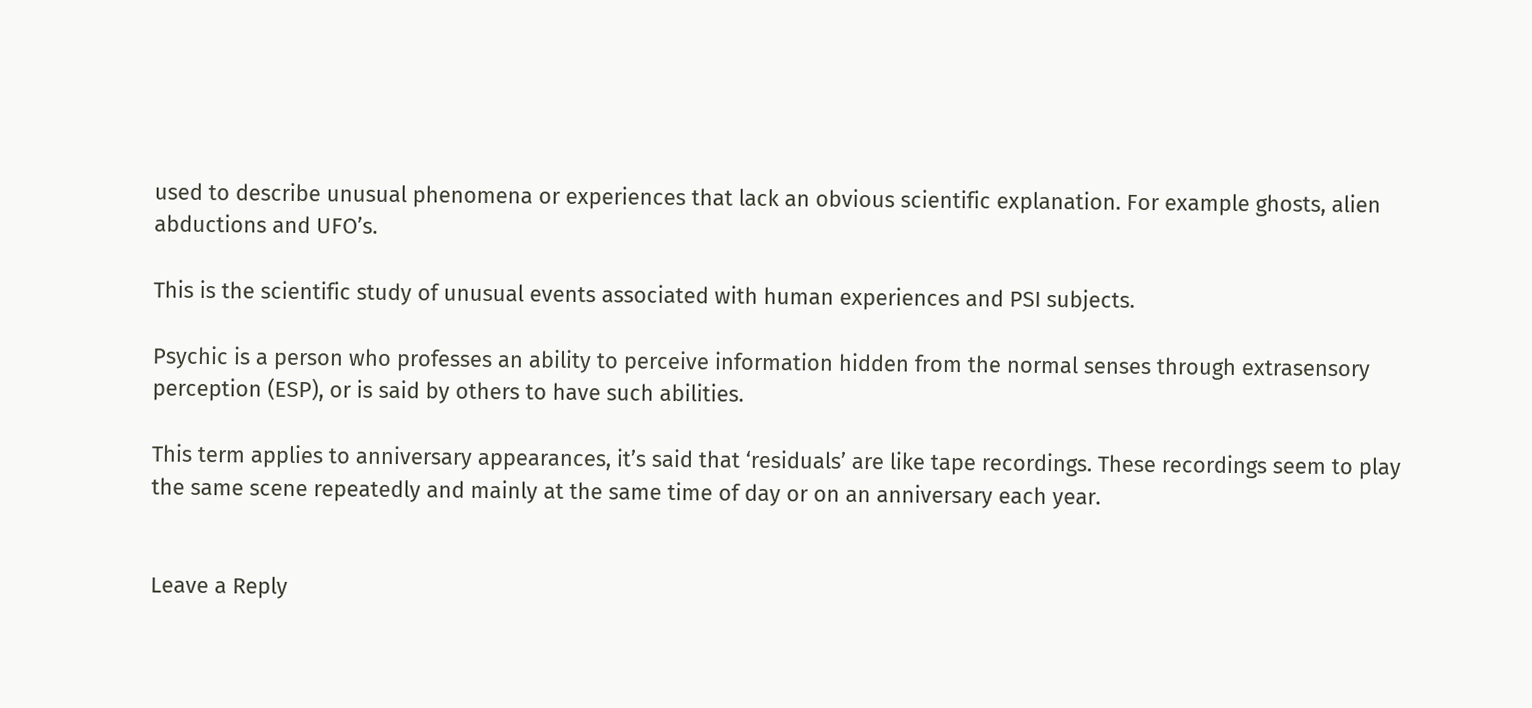used to describe unusual phenomena or experiences that lack an obvious scientific explanation. For example ghosts, alien abductions and UFO’s.

This is the scientific study of unusual events associated with human experiences and PSI subjects.

Psychic is a person who professes an ability to perceive information hidden from the normal senses through extrasensory perception (ESP), or is said by others to have such abilities.

This term applies to anniversary appearances, it’s said that ‘residuals’ are like tape recordings. These recordings seem to play the same scene repeatedly and mainly at the same time of day or on an anniversary each year.


Leave a Reply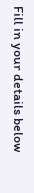Fill in your details below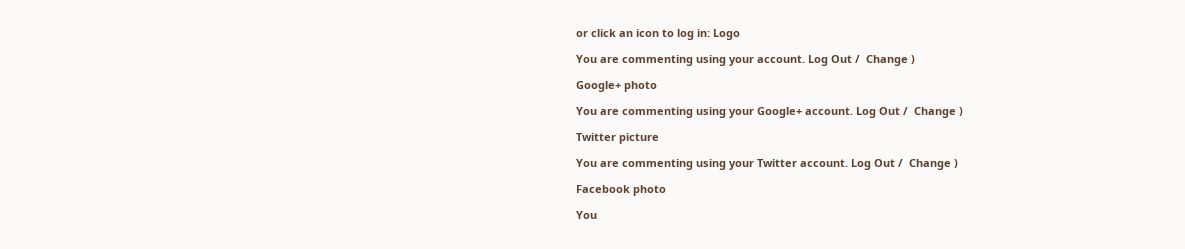or click an icon to log in: Logo

You are commenting using your account. Log Out /  Change )

Google+ photo

You are commenting using your Google+ account. Log Out /  Change )

Twitter picture

You are commenting using your Twitter account. Log Out /  Change )

Facebook photo

You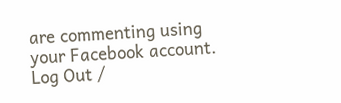are commenting using your Facebook account. Log Out /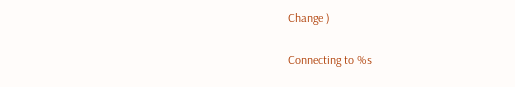Change )


Connecting to %s